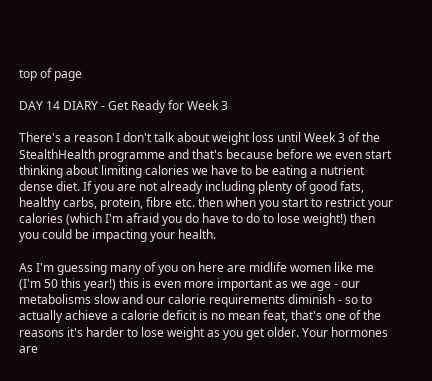top of page

DAY 14 DIARY - Get Ready for Week 3

There's a reason I don't talk about weight loss until Week 3 of the StealthHealth programme and that's because before we even start thinking about limiting calories we have to be eating a nutrient dense diet. If you are not already including plenty of good fats, healthy carbs, protein, fibre etc. then when you start to restrict your calories (which I'm afraid you do have to do to lose weight!) then you could be impacting your health.

As I'm guessing many of you on here are midlife women like me (I'm 50 this year!) this is even more important as we age - our metabolisms slow and our calorie requirements diminish - so to actually achieve a calorie deficit is no mean feat, that's one of the reasons it's harder to lose weight as you get older. Your hormones are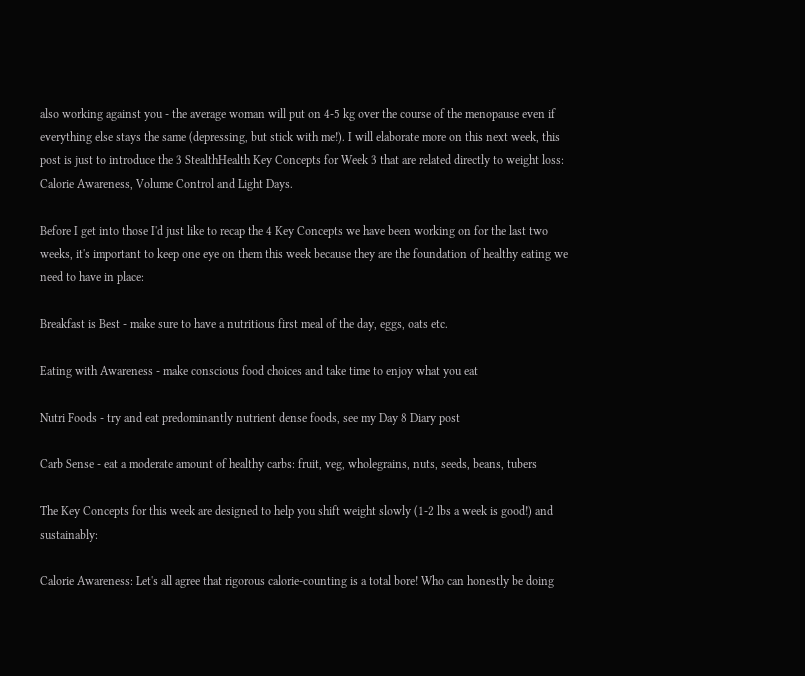also working against you - the average woman will put on 4-5 kg over the course of the menopause even if everything else stays the same (depressing, but stick with me!). I will elaborate more on this next week, this post is just to introduce the 3 StealthHealth Key Concepts for Week 3 that are related directly to weight loss: Calorie Awareness, Volume Control and Light Days.

Before I get into those I'd just like to recap the 4 Key Concepts we have been working on for the last two weeks, it's important to keep one eye on them this week because they are the foundation of healthy eating we need to have in place:

Breakfast is Best - make sure to have a nutritious first meal of the day, eggs, oats etc.

Eating with Awareness - make conscious food choices and take time to enjoy what you eat

Nutri Foods - try and eat predominantly nutrient dense foods, see my Day 8 Diary post

Carb Sense - eat a moderate amount of healthy carbs: fruit, veg, wholegrains, nuts, seeds, beans, tubers

The Key Concepts for this week are designed to help you shift weight slowly (1-2 lbs a week is good!) and sustainably:

Calorie Awareness: Let's all agree that rigorous calorie-counting is a total bore! Who can honestly be doing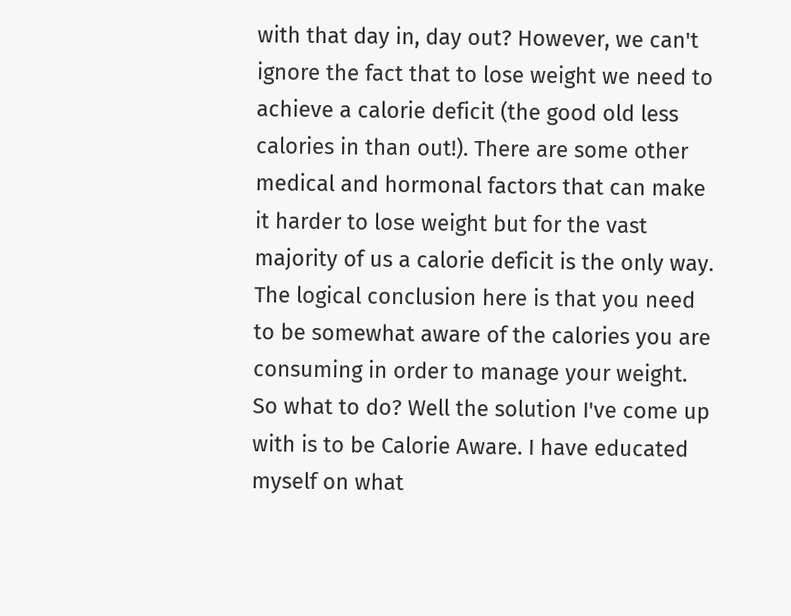with that day in, day out? However, we can't ignore the fact that to lose weight we need to achieve a calorie deficit (the good old less calories in than out!). There are some other medical and hormonal factors that can make it harder to lose weight but for the vast majority of us a calorie deficit is the only way. The logical conclusion here is that you need to be somewhat aware of the calories you are consuming in order to manage your weight. So what to do? Well the solution I've come up with is to be Calorie Aware. I have educated myself on what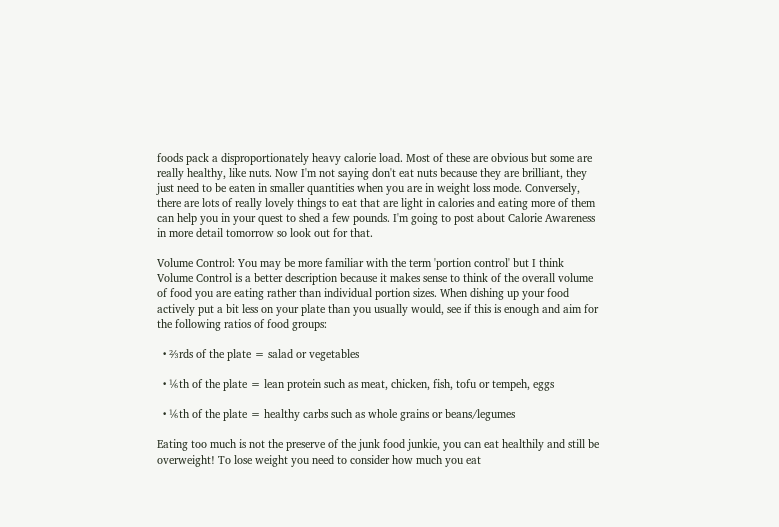foods pack a disproportionately heavy calorie load. Most of these are obvious but some are really healthy, like nuts. Now I'm not saying don't eat nuts because they are brilliant, they just need to be eaten in smaller quantities when you are in weight loss mode. Conversely, there are lots of really lovely things to eat that are light in calories and eating more of them can help you in your quest to shed a few pounds. I'm going to post about Calorie Awareness in more detail tomorrow so look out for that.

Volume Control: You may be more familiar with the term 'portion control' but I think Volume Control is a better description because it makes sense to think of the overall volume of food you are eating rather than individual portion sizes. When dishing up your food actively put a bit less on your plate than you usually would, see if this is enough and aim for the following ratios of food groups:

  • ⅔rds of the plate = salad or vegetables

  • ⅙th of the plate = lean protein such as meat, chicken, fish, tofu or tempeh, eggs

  • ⅙th of the plate = healthy carbs such as whole grains or beans/legumes

Eating too much is not the preserve of the junk food junkie, you can eat healthily and still be overweight! To lose weight you need to consider how much you eat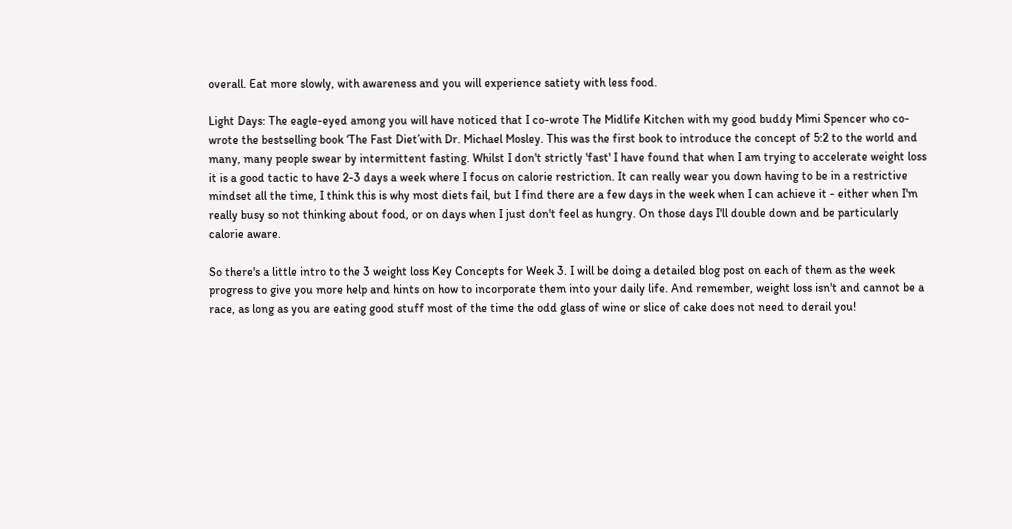overall. Eat more slowly, with awareness and you will experience satiety with less food.

Light Days: The eagle-eyed among you will have noticed that I co-wrote The Midlife Kitchen with my good buddy Mimi Spencer who co-wrote the bestselling book ‘The Fast Diet’with Dr. Michael Mosley. This was the first book to introduce the concept of 5:2 to the world and many, many people swear by intermittent fasting. Whilst I don't strictly 'fast' I have found that when I am trying to accelerate weight loss it is a good tactic to have 2-3 days a week where I focus on calorie restriction. It can really wear you down having to be in a restrictive mindset all the time, I think this is why most diets fail, but I find there are a few days in the week when I can achieve it - either when I'm really busy so not thinking about food, or on days when I just don't feel as hungry. On those days I'll double down and be particularly calorie aware.

So there's a little intro to the 3 weight loss Key Concepts for Week 3. I will be doing a detailed blog post on each of them as the week progress to give you more help and hints on how to incorporate them into your daily life. And remember, weight loss isn't and cannot be a race, as long as you are eating good stuff most of the time the odd glass of wine or slice of cake does not need to derail you!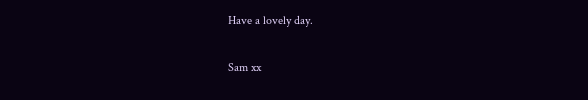Have a lovely day.

Sam xx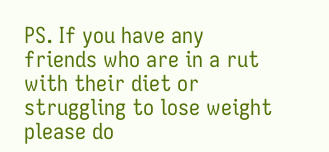PS. If you have any friends who are in a rut with their diet or struggling to lose weight please do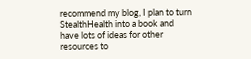recommend my blog, I plan to turn StealthHealth into a book and have lots of ideas for other resources to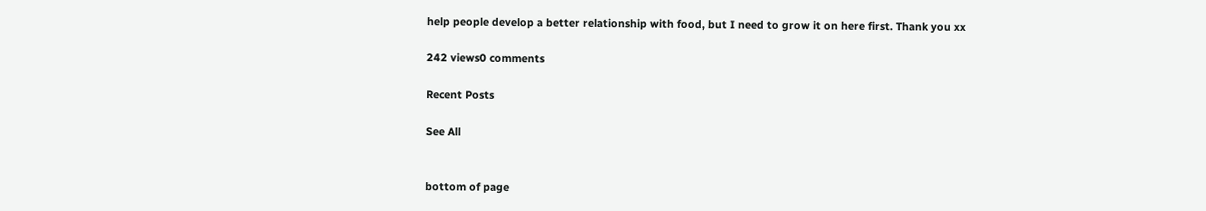help people develop a better relationship with food, but I need to grow it on here first. Thank you xx

242 views0 comments

Recent Posts

See All


bottom of page